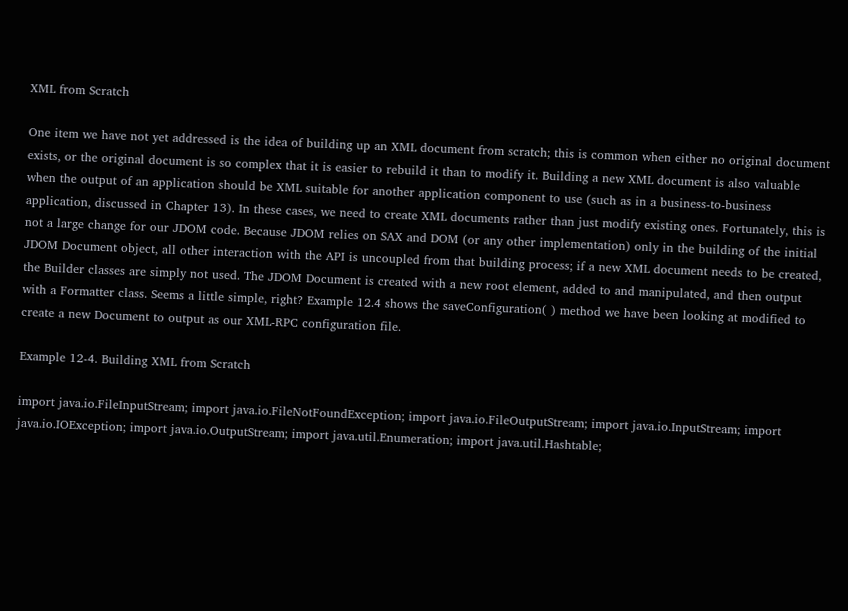XML from Scratch

One item we have not yet addressed is the idea of building up an XML document from scratch; this is common when either no original document exists, or the original document is so complex that it is easier to rebuild it than to modify it. Building a new XML document is also valuable when the output of an application should be XML suitable for another application component to use (such as in a business-to-business application, discussed in Chapter 13). In these cases, we need to create XML documents rather than just modify existing ones. Fortunately, this is not a large change for our JDOM code. Because JDOM relies on SAX and DOM (or any other implementation) only in the building of the initial JDOM Document object, all other interaction with the API is uncoupled from that building process; if a new XML document needs to be created, the Builder classes are simply not used. The JDOM Document is created with a new root element, added to and manipulated, and then output with a Formatter class. Seems a little simple, right? Example 12.4 shows the saveConfiguration( ) method we have been looking at modified to create a new Document to output as our XML-RPC configuration file.

Example 12-4. Building XML from Scratch

import java.io.FileInputStream; import java.io.FileNotFoundException; import java.io.FileOutputStream; import java.io.InputStream; import java.io.IOException; import java.io.OutputStream; import java.util.Enumeration; import java.util.Hashtable;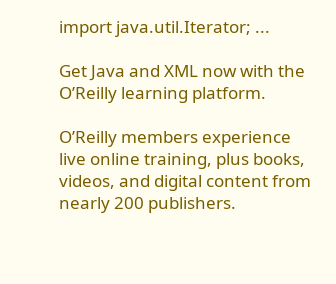import java.util.Iterator; ...

Get Java and XML now with the O’Reilly learning platform.

O’Reilly members experience live online training, plus books, videos, and digital content from nearly 200 publishers.